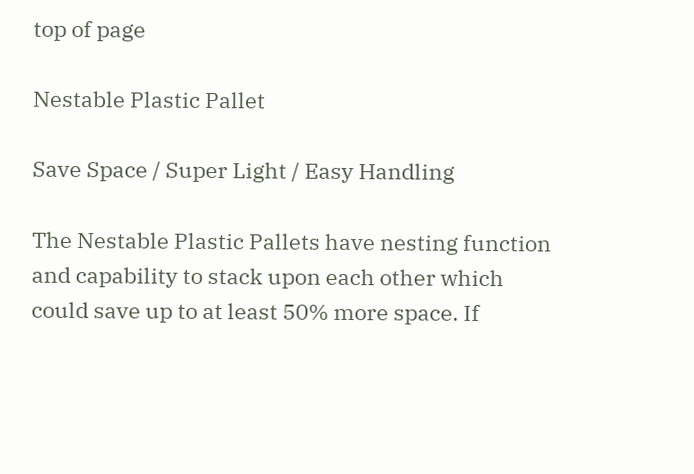top of page

Nestable Plastic Pallet

Save Space / Super Light / Easy Handling

The Nestable Plastic Pallets have nesting function and capability to stack upon each other which could save up to at least 50% more space. If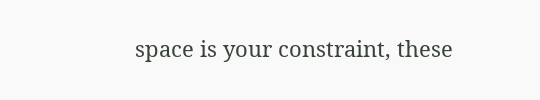space is your constraint, these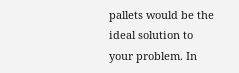pallets would be the ideal solution to your problem. In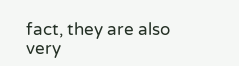fact, they are also very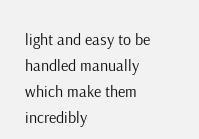light and easy to be handled manually which make them incredibly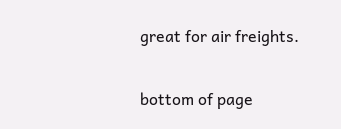great for air freights.

bottom of page